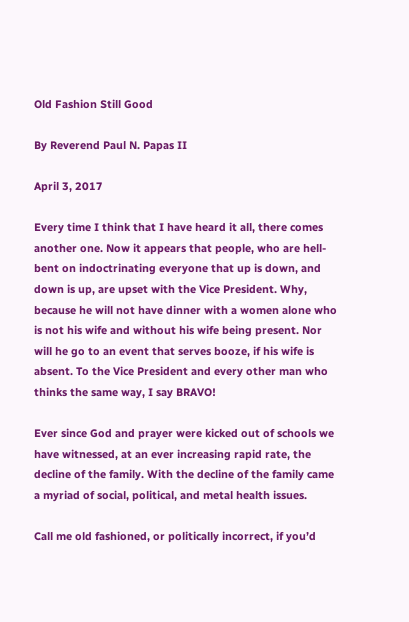Old Fashion Still Good

By Reverend Paul N. Papas II

April 3, 2017

Every time I think that I have heard it all, there comes another one. Now it appears that people, who are hell-bent on indoctrinating everyone that up is down, and down is up, are upset with the Vice President. Why, because he will not have dinner with a women alone who is not his wife and without his wife being present. Nor will he go to an event that serves booze, if his wife is absent. To the Vice President and every other man who thinks the same way, I say BRAVO!

Ever since God and prayer were kicked out of schools we have witnessed, at an ever increasing rapid rate, the decline of the family. With the decline of the family came a myriad of social, political, and metal health issues.

Call me old fashioned, or politically incorrect, if you’d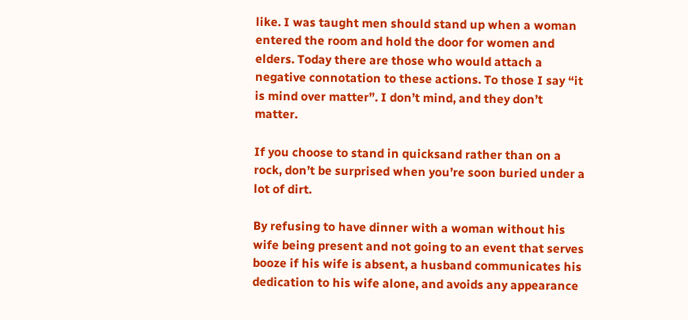like. I was taught men should stand up when a woman entered the room and hold the door for women and elders. Today there are those who would attach a negative connotation to these actions. To those I say “it is mind over matter”. I don’t mind, and they don’t matter.

If you choose to stand in quicksand rather than on a rock, don’t be surprised when you’re soon buried under a lot of dirt.

By refusing to have dinner with a woman without his wife being present and not going to an event that serves booze if his wife is absent, a husband communicates his dedication to his wife alone, and avoids any appearance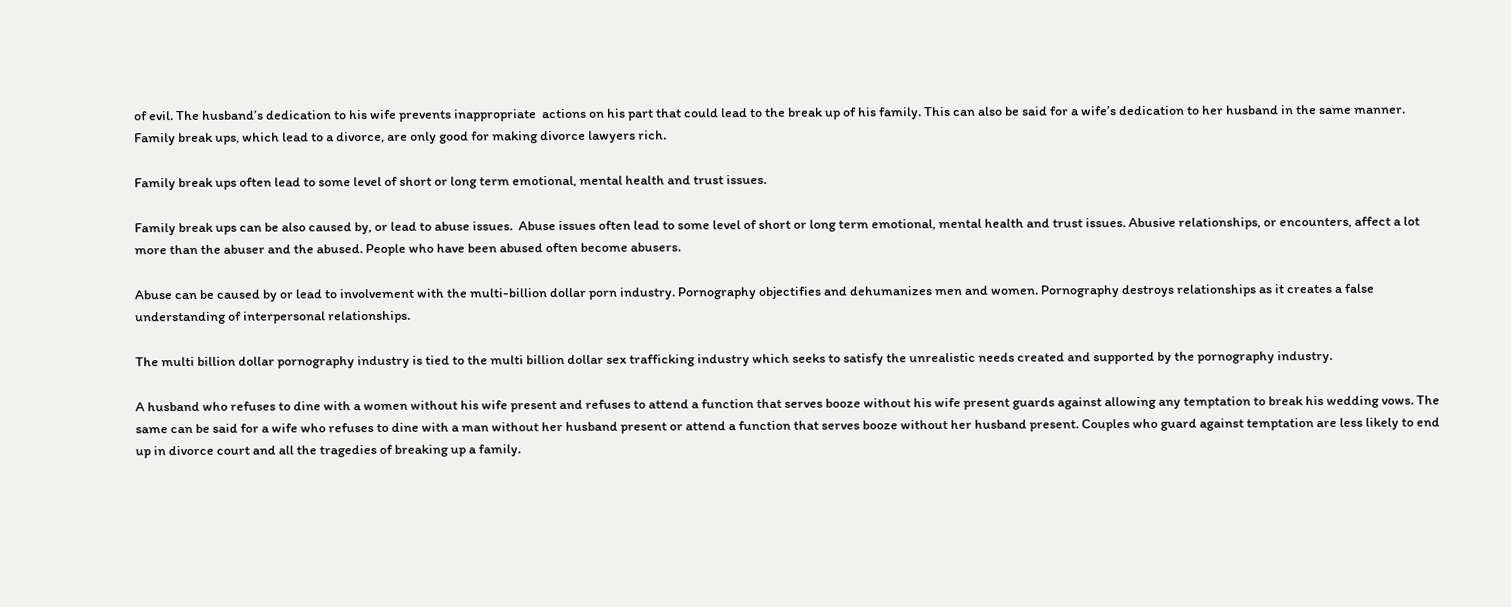of evil. The husband’s dedication to his wife prevents inappropriate  actions on his part that could lead to the break up of his family. This can also be said for a wife’s dedication to her husband in the same manner.  Family break ups, which lead to a divorce, are only good for making divorce lawyers rich.

Family break ups often lead to some level of short or long term emotional, mental health and trust issues.

Family break ups can be also caused by, or lead to abuse issues.  Abuse issues often lead to some level of short or long term emotional, mental health and trust issues. Abusive relationships, or encounters, affect a lot more than the abuser and the abused. People who have been abused often become abusers.

Abuse can be caused by or lead to involvement with the multi-billion dollar porn industry. Pornography objectifies and dehumanizes men and women. Pornography destroys relationships as it creates a false understanding of interpersonal relationships.

The multi billion dollar pornography industry is tied to the multi billion dollar sex trafficking industry which seeks to satisfy the unrealistic needs created and supported by the pornography industry.

A husband who refuses to dine with a women without his wife present and refuses to attend a function that serves booze without his wife present guards against allowing any temptation to break his wedding vows. The same can be said for a wife who refuses to dine with a man without her husband present or attend a function that serves booze without her husband present. Couples who guard against temptation are less likely to end up in divorce court and all the tragedies of breaking up a family.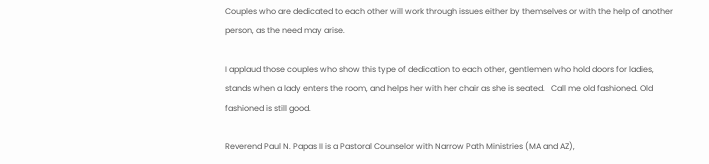Couples who are dedicated to each other will work through issues either by themselves or with the help of another person, as the need may arise.

I applaud those couples who show this type of dedication to each other, gentlemen who hold doors for ladies, stands when a lady enters the room, and helps her with her chair as she is seated.   Call me old fashioned. Old fashioned is still good.

Reverend Paul N. Papas II is a Pastoral Counselor with Narrow Path Ministries (MA and AZ),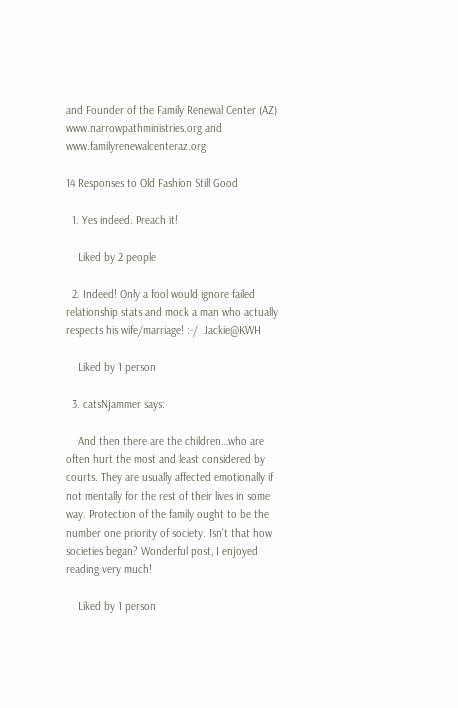and Founder of the Family Renewal Center (AZ) www.narrowpathministries.org and www.familyrenewalcenteraz.org

14 Responses to Old Fashion Still Good

  1. Yes indeed. Preach it!

    Liked by 2 people

  2. Indeed! Only a fool would ignore failed relationship stats and mock a man who actually respects his wife/marriage! :-/  Jackie@KWH

    Liked by 1 person

  3. catsNjammer says:

    And then there are the children…who are often hurt the most and least considered by courts. They are usually affected emotionally if not mentally for the rest of their lives in some way. Protection of the family ought to be the number one priority of society. Isn’t that how societies began? Wonderful post, I enjoyed reading very much!

    Liked by 1 person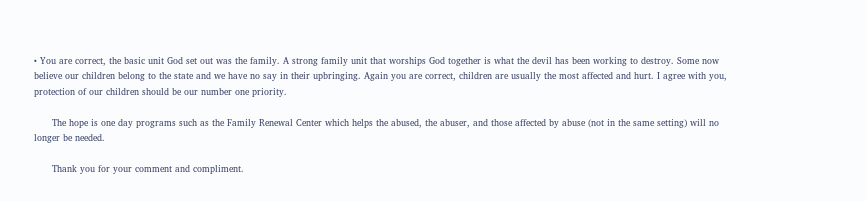• You are correct, the basic unit God set out was the family. A strong family unit that worships God together is what the devil has been working to destroy. Some now believe our children belong to the state and we have no say in their upbringing. Again you are correct, children are usually the most affected and hurt. I agree with you, protection of our children should be our number one priority.

      The hope is one day programs such as the Family Renewal Center which helps the abused, the abuser, and those affected by abuse (not in the same setting) will no longer be needed.

      Thank you for your comment and compliment.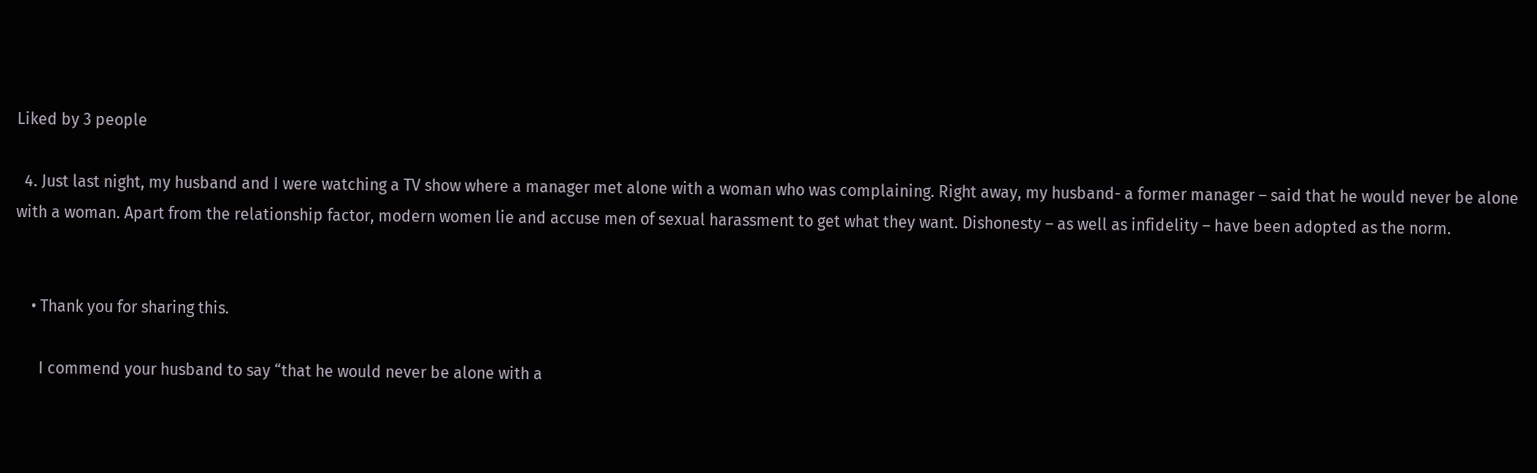Liked by 3 people

  4. Just last night, my husband and I were watching a TV show where a manager met alone with a woman who was complaining. Right away, my husband- a former manager – said that he would never be alone with a woman. Apart from the relationship factor, modern women lie and accuse men of sexual harassment to get what they want. Dishonesty – as well as infidelity – have been adopted as the norm.


    • Thank you for sharing this.

      I commend your husband to say “that he would never be alone with a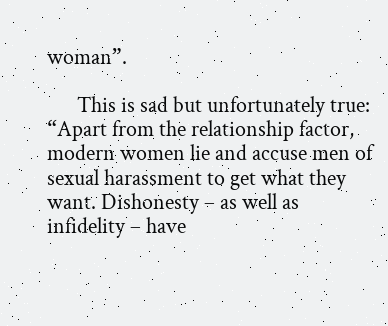woman”.

      This is sad but unfortunately true: “Apart from the relationship factor, modern women lie and accuse men of sexual harassment to get what they want. Dishonesty – as well as infidelity – have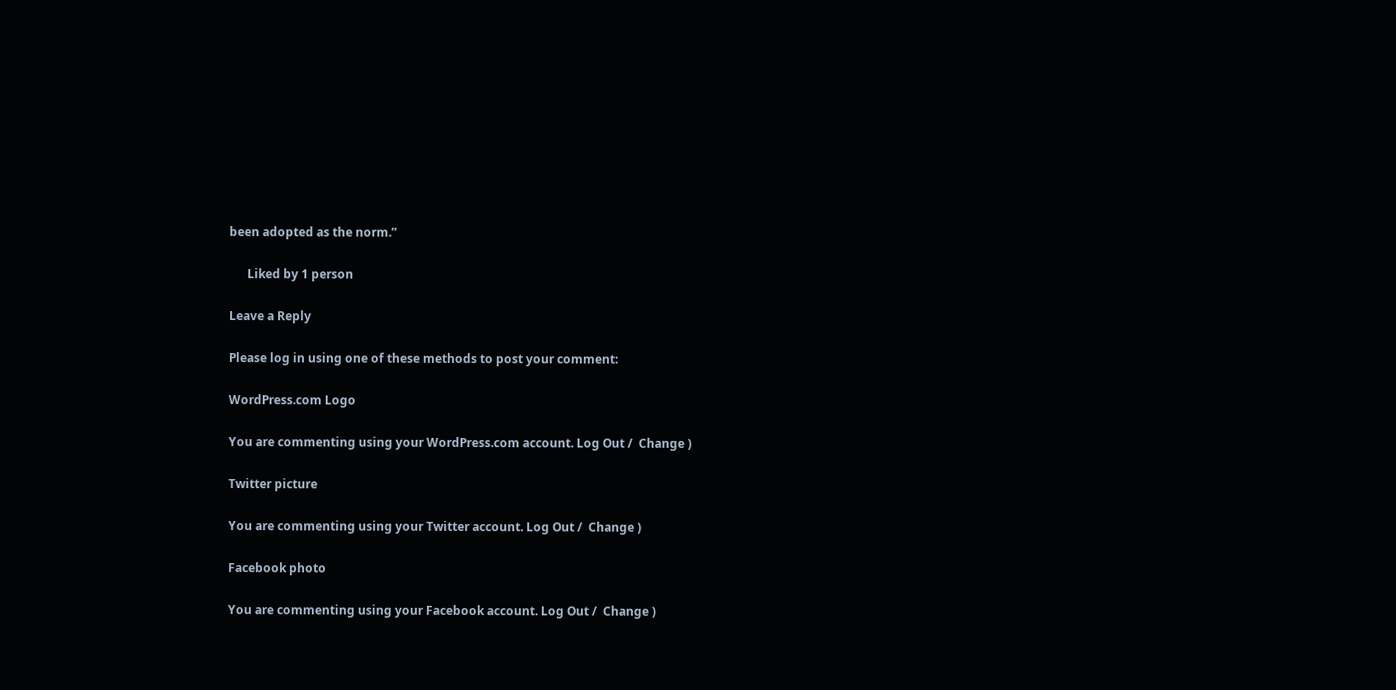been adopted as the norm.”

      Liked by 1 person

Leave a Reply

Please log in using one of these methods to post your comment:

WordPress.com Logo

You are commenting using your WordPress.com account. Log Out /  Change )

Twitter picture

You are commenting using your Twitter account. Log Out /  Change )

Facebook photo

You are commenting using your Facebook account. Log Out /  Change )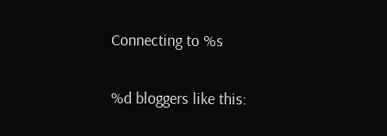Connecting to %s

%d bloggers like this: